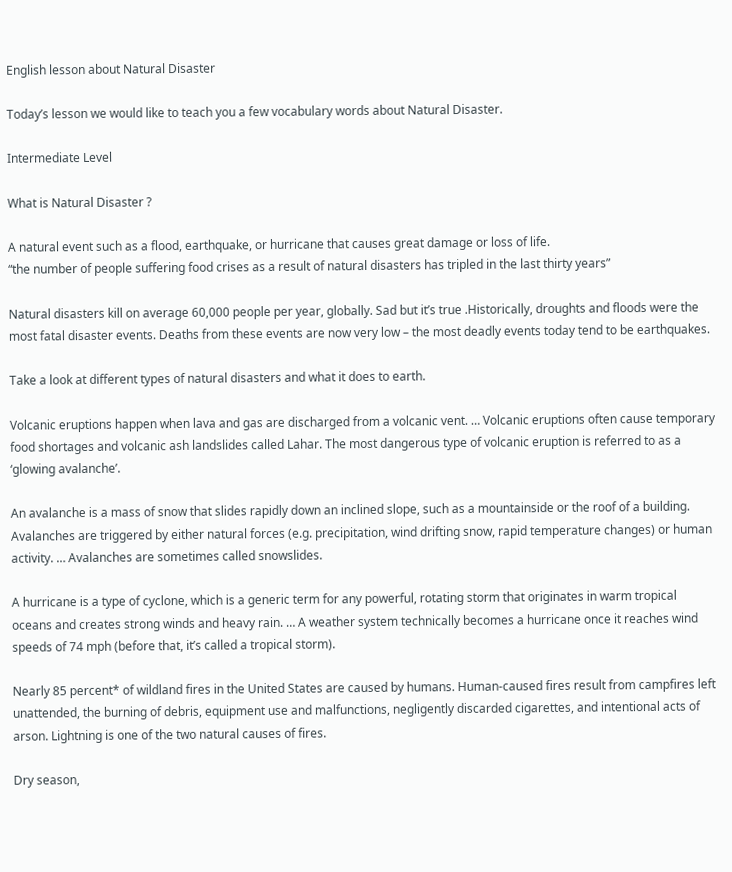English lesson about Natural Disaster

Today’s lesson we would like to teach you a few vocabulary words about Natural Disaster.

Intermediate Level

What is Natural Disaster ?

A natural event such as a flood, earthquake, or hurricane that causes great damage or loss of life.
“the number of people suffering food crises as a result of natural disasters has tripled in the last thirty years”

Natural disasters kill on average 60,000 people per year, globally. Sad but it’s true .Historically, droughts and floods were the most fatal disaster events. Deaths from these events are now very low – the most deadly events today tend to be earthquakes.

Take a look at different types of natural disasters and what it does to earth.

Volcanic eruptions happen when lava and gas are discharged from a volcanic vent. … Volcanic eruptions often cause temporary food shortages and volcanic ash landslides called Lahar. The most dangerous type of volcanic eruption is referred to as a ‘glowing avalanche’.

An avalanche is a mass of snow that slides rapidly down an inclined slope, such as a mountainside or the roof of a building. Avalanches are triggered by either natural forces (e.g. precipitation, wind drifting snow, rapid temperature changes) or human activity. … Avalanches are sometimes called snowslides.

A hurricane is a type of cyclone, which is a generic term for any powerful, rotating storm that originates in warm tropical oceans and creates strong winds and heavy rain. … A weather system technically becomes a hurricane once it reaches wind speeds of 74 mph (before that, it’s called a tropical storm).

Nearly 85 percent* of wildland fires in the United States are caused by humans. Human-caused fires result from campfires left unattended, the burning of debris, equipment use and malfunctions, negligently discarded cigarettes, and intentional acts of arson. Lightning is one of the two natural causes of fires.

Dry season,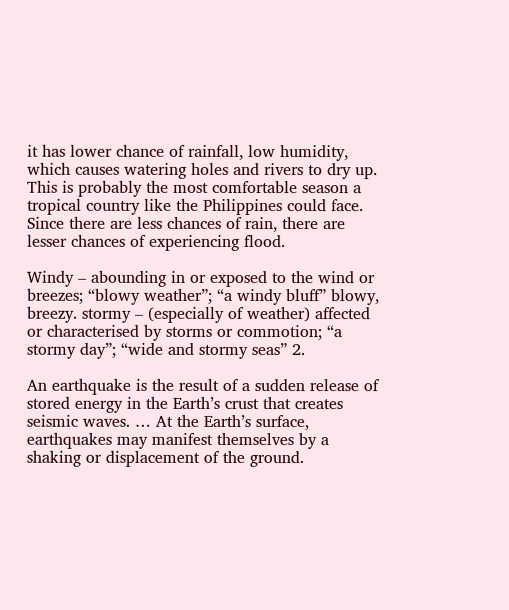it has lower chance of rainfall, low humidity, which causes watering holes and rivers to dry up. This is probably the most comfortable season a tropical country like the Philippines could face. Since there are less chances of rain, there are lesser chances of experiencing flood.

Windy – abounding in or exposed to the wind or breezes; “blowy weather”; “a windy bluff” blowy, breezy. stormy – (especially of weather) affected or characterised by storms or commotion; “a stormy day”; “wide and stormy seas” 2.

An earthquake is the result of a sudden release of stored energy in the Earth’s crust that creates seismic waves. … At the Earth’s surface, earthquakes may manifest themselves by a shaking or displacement of the ground.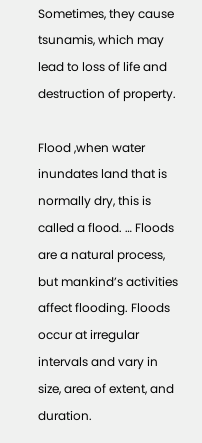Sometimes, they cause tsunamis, which may lead to loss of life and destruction of property.

Flood ,when water inundates land that is normally dry, this is called a flood. … Floods are a natural process, but mankind’s activities affect flooding. Floods occur at irregular intervals and vary in size, area of extent, and duration.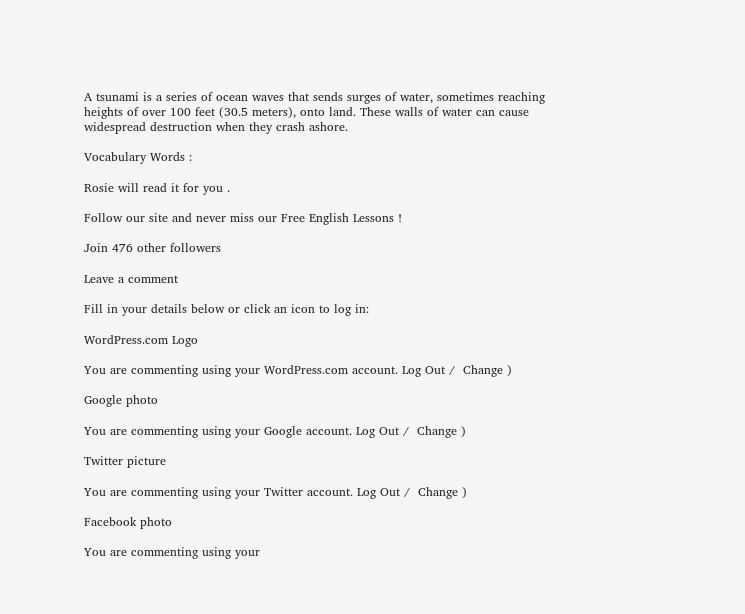A tsunami is a series of ocean waves that sends surges of water, sometimes reaching heights of over 100 feet (30.5 meters), onto land. These walls of water can cause widespread destruction when they crash ashore.

Vocabulary Words :

Rosie will read it for you .

Follow our site and never miss our Free English Lessons !

Join 476 other followers

Leave a comment

Fill in your details below or click an icon to log in:

WordPress.com Logo

You are commenting using your WordPress.com account. Log Out /  Change )

Google photo

You are commenting using your Google account. Log Out /  Change )

Twitter picture

You are commenting using your Twitter account. Log Out /  Change )

Facebook photo

You are commenting using your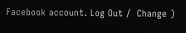Facebook account. Log Out /  Change )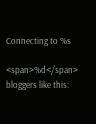Connecting to %s

<span>%d</span> bloggers like this: